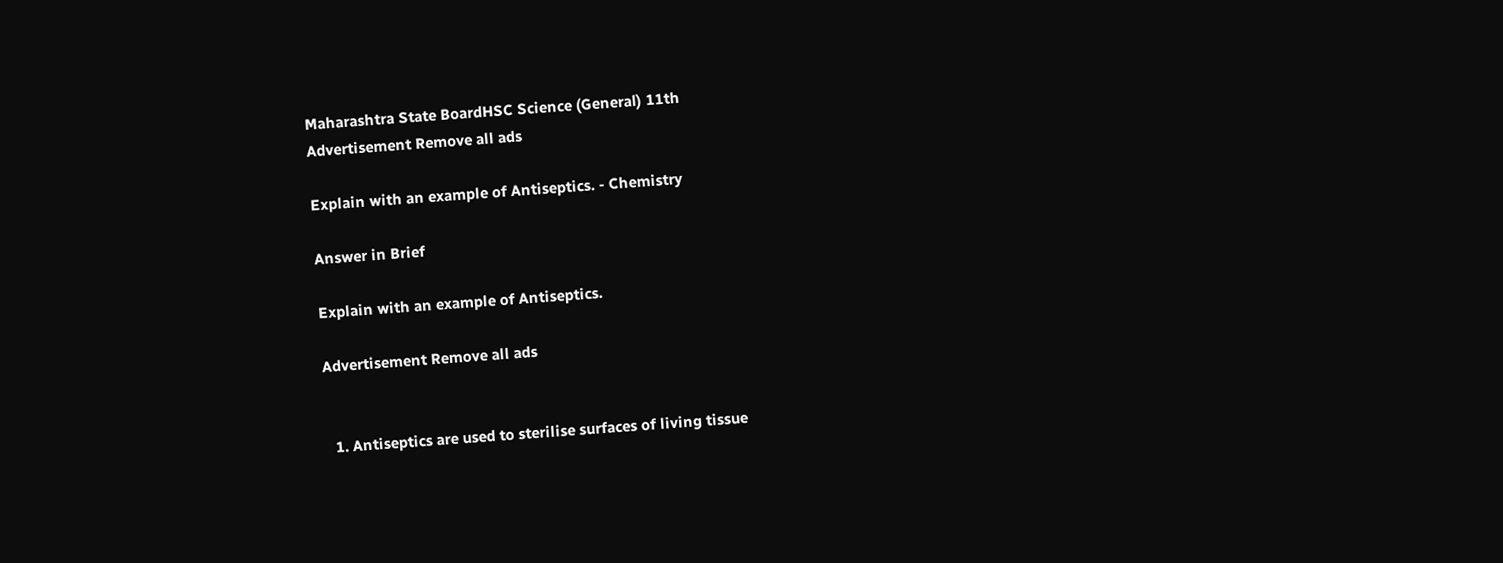Maharashtra State BoardHSC Science (General) 11th
Advertisement Remove all ads

Explain with an example of Antiseptics. - Chemistry

Answer in Brief

Explain with an example of Antiseptics.

Advertisement Remove all ads


  1. Antiseptics are used to sterilise surfaces of living tissue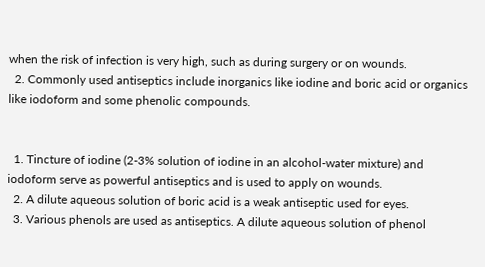when the risk of infection is very high, such as during surgery or on wounds.
  2. Commonly used antiseptics include inorganics like iodine and boric acid or organics like iodoform and some phenolic compounds.


  1. Tincture of iodine (2-3% solution of iodine in an alcohol-water mixture) and iodoform serve as powerful antiseptics and is used to apply on wounds.
  2. A dilute aqueous solution of boric acid is a weak antiseptic used for eyes.
  3. Various phenols are used as antiseptics. A dilute aqueous solution of phenol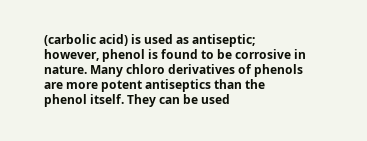(carbolic acid) is used as antiseptic; however, phenol is found to be corrosive in nature. Many chloro derivatives of phenols are more potent antiseptics than the phenol itself. They can be used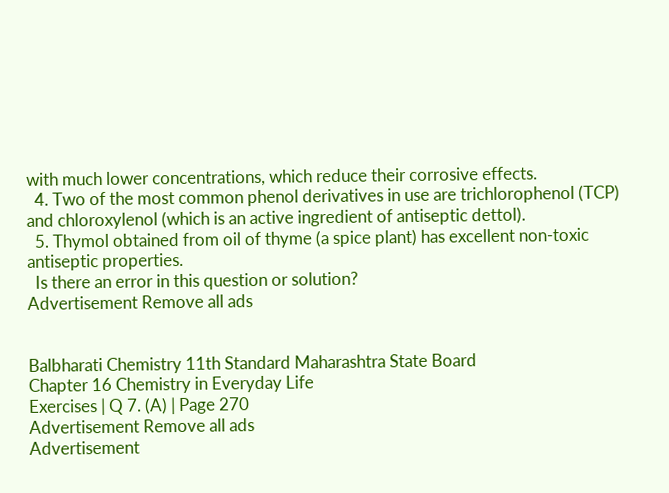with much lower concentrations, which reduce their corrosive effects.
  4. Two of the most common phenol derivatives in use are trichlorophenol (TCP) and chloroxylenol (which is an active ingredient of antiseptic dettol).
  5. Thymol obtained from oil of thyme (a spice plant) has excellent non-toxic antiseptic properties.
  Is there an error in this question or solution?
Advertisement Remove all ads


Balbharati Chemistry 11th Standard Maharashtra State Board
Chapter 16 Chemistry in Everyday Life
Exercises | Q 7. (A) | Page 270
Advertisement Remove all ads
Advertisement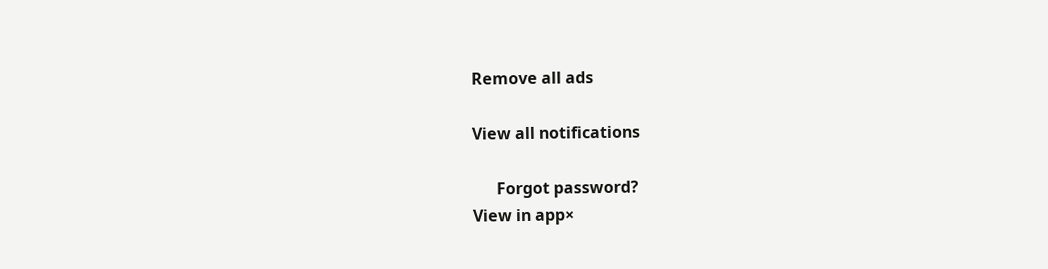Remove all ads

View all notifications

      Forgot password?
View in app×